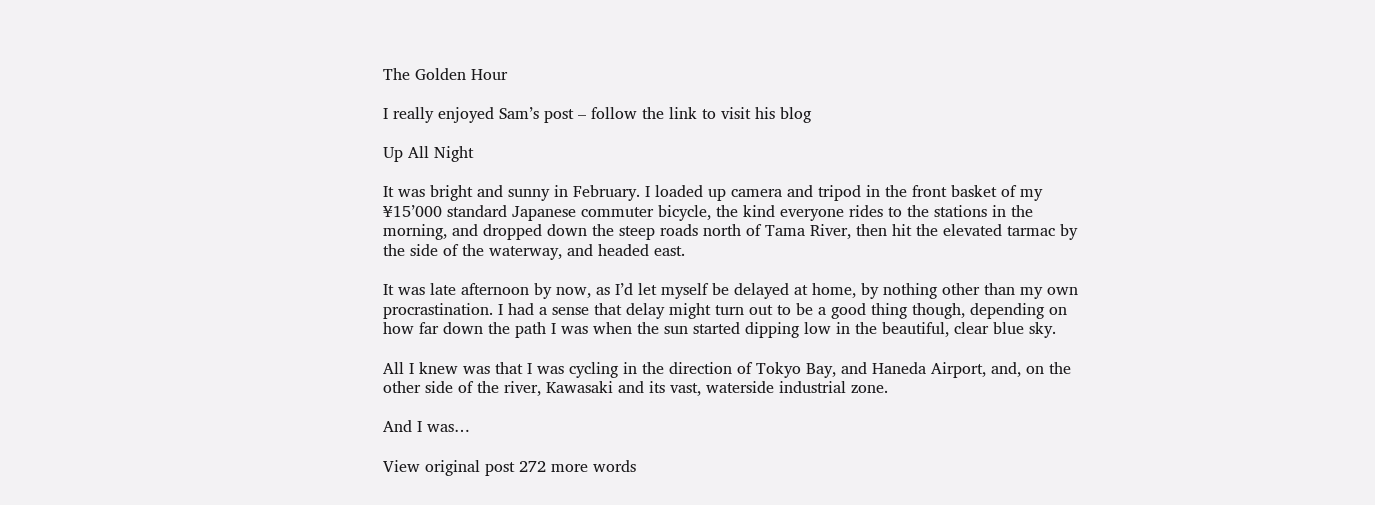The Golden Hour

I really enjoyed Sam’s post – follow the link to visit his blog

Up All Night

It was bright and sunny in February. I loaded up camera and tripod in the front basket of my ¥15’000 standard Japanese commuter bicycle, the kind everyone rides to the stations in the morning, and dropped down the steep roads north of Tama River, then hit the elevated tarmac by the side of the waterway, and headed east.

It was late afternoon by now, as I’d let myself be delayed at home, by nothing other than my own procrastination. I had a sense that delay might turn out to be a good thing though, depending on how far down the path I was when the sun started dipping low in the beautiful, clear blue sky.

All I knew was that I was cycling in the direction of Tokyo Bay, and Haneda Airport, and, on the other side of the river, Kawasaki and its vast, waterside industrial zone.

And I was…

View original post 272 more words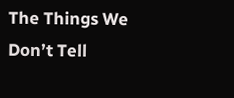The Things We Don’t Tell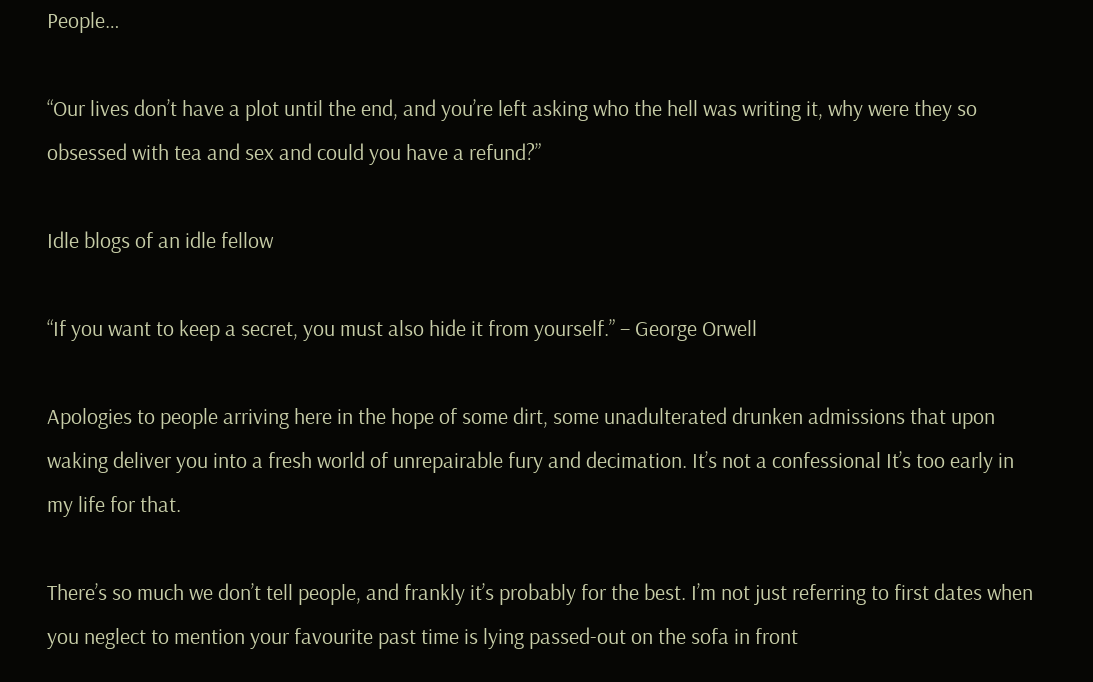People…

“Our lives don’t have a plot until the end, and you’re left asking who the hell was writing it, why were they so obsessed with tea and sex and could you have a refund?”

Idle blogs of an idle fellow

“If you want to keep a secret, you must also hide it from yourself.” – George Orwell

Apologies to people arriving here in the hope of some dirt, some unadulterated drunken admissions that upon waking deliver you into a fresh world of unrepairable fury and decimation. It’s not a confessional It’s too early in my life for that.

There’s so much we don’t tell people, and frankly it’s probably for the best. I’m not just referring to first dates when you neglect to mention your favourite past time is lying passed-out on the sofa in front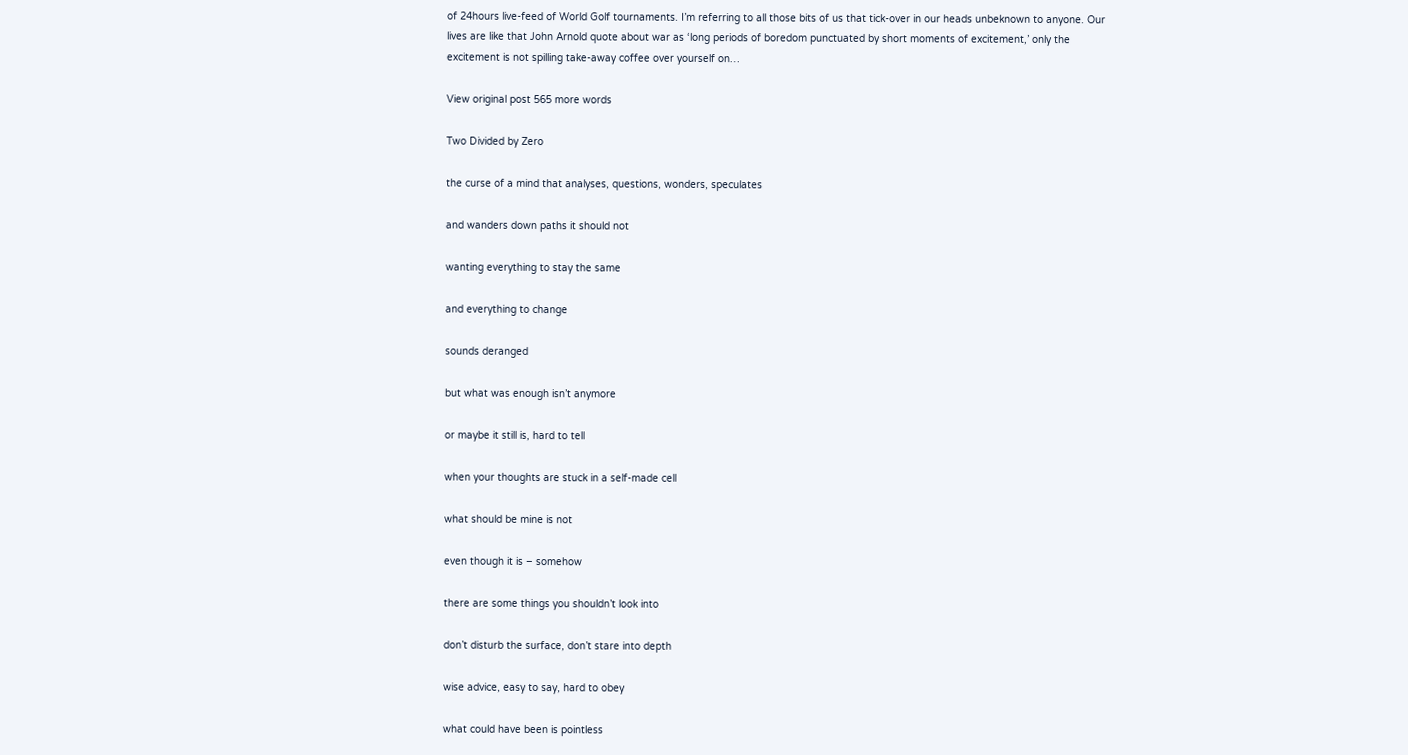of 24hours live-feed of World Golf tournaments. I’m referring to all those bits of us that tick-over in our heads unbeknown to anyone. Our lives are like that John Arnold quote about war as ‘long periods of boredom punctuated by short moments of excitement,’ only the excitement is not spilling take-away coffee over yourself on…

View original post 565 more words

Two Divided by Zero

the curse of a mind that analyses, questions, wonders, speculates

and wanders down paths it should not

wanting everything to stay the same

and everything to change

sounds deranged

but what was enough isn’t anymore

or maybe it still is, hard to tell

when your thoughts are stuck in a self-made cell

what should be mine is not

even though it is – somehow

there are some things you shouldn’t look into

don’t disturb the surface, don’t stare into depth

wise advice, easy to say, hard to obey

what could have been is pointless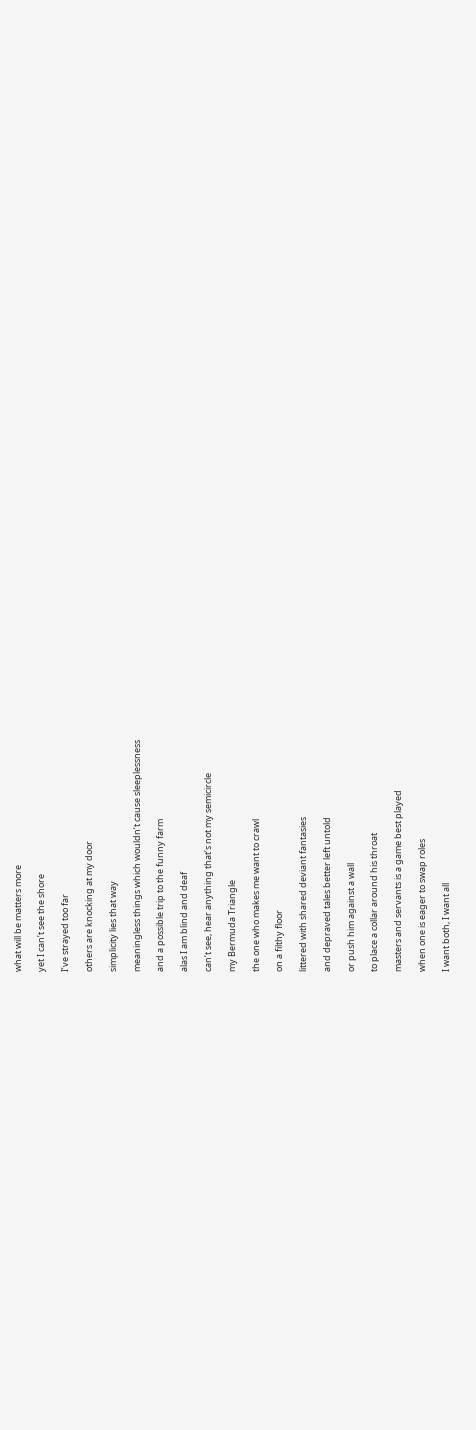what will be matters more

yet I can’t see the shore

I’ve strayed too far

others are knocking at my door

simplicity lies that way

meaningless things which wouldn’t cause sleeplessness

and a possible trip to the funny farm

alas I am blind and deaf

can’t see, hear anything that’s not my semicircle

my Bermuda Triangle

the one who makes me want to crawl

on a filthy floor

littered with shared deviant fantasies

and depraved tales better left untold

or push him against a wall

to place a collar around his throat

masters and servants is a game best played

when one is eager to swap roles

I want both, I want all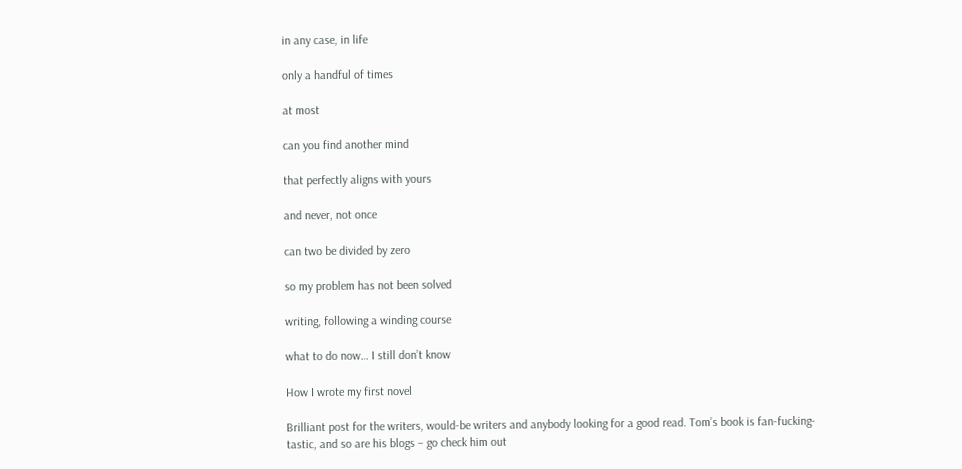in any case, in life

only a handful of times

at most

can you find another mind

that perfectly aligns with yours

and never, not once

can two be divided by zero

so my problem has not been solved

writing, following a winding course

what to do now… I still don’t know

How I wrote my first novel

Brilliant post for the writers, would-be writers and anybody looking for a good read. Tom’s book is fan-fucking-tastic, and so are his blogs – go check him out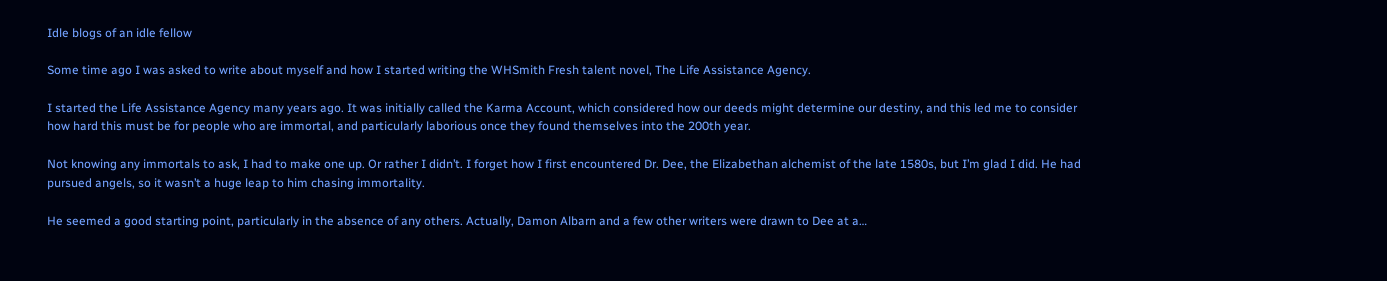Idle blogs of an idle fellow

Some time ago I was asked to write about myself and how I started writing the WHSmith Fresh talent novel, The Life Assistance Agency.

I started the Life Assistance Agency many years ago. It was initially called the Karma Account, which considered how our deeds might determine our destiny, and this led me to consider how hard this must be for people who are immortal, and particularly laborious once they found themselves into the 200th year.

Not knowing any immortals to ask, I had to make one up. Or rather I didn’t. I forget how I first encountered Dr. Dee, the Elizabethan alchemist of the late 1580s, but I’m glad I did. He had pursued angels, so it wasn’t a huge leap to him chasing immortality.

He seemed a good starting point, particularly in the absence of any others. Actually, Damon Albarn and a few other writers were drawn to Dee at a…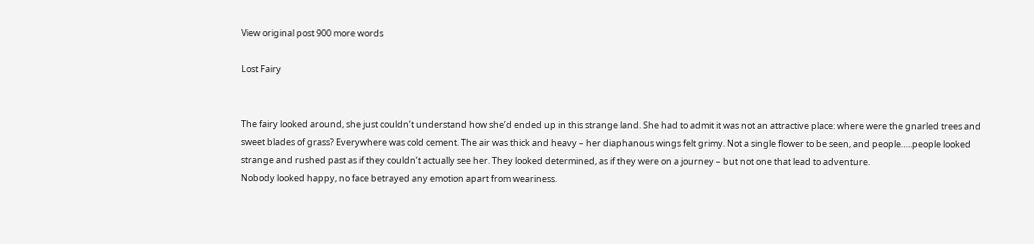View original post 900 more words

Lost Fairy


The fairy looked around, she just couldn’t understand how she’d ended up in this strange land. She had to admit it was not an attractive place: where were the gnarled trees and sweet blades of grass? Everywhere was cold cement. The air was thick and heavy – her diaphanous wings felt grimy. Not a single flower to be seen, and people…..people looked strange and rushed past as if they couldn’t actually see her. They looked determined, as if they were on a journey – but not one that lead to adventure.
Nobody looked happy, no face betrayed any emotion apart from weariness.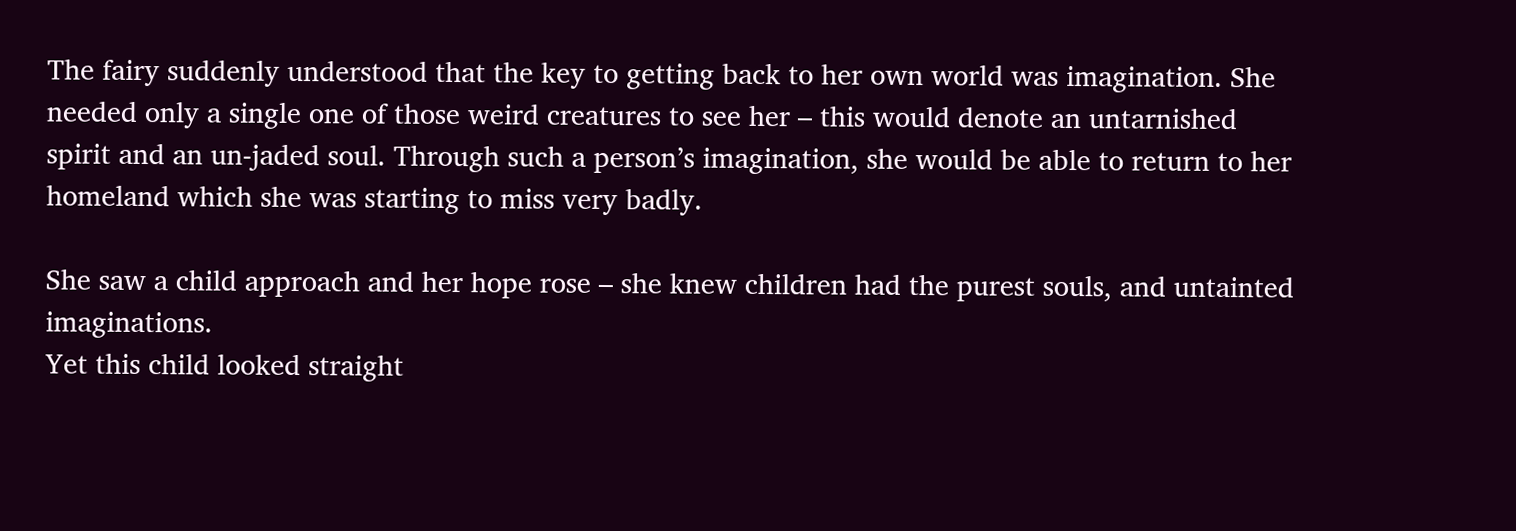The fairy suddenly understood that the key to getting back to her own world was imagination. She needed only a single one of those weird creatures to see her – this would denote an untarnished spirit and an un-jaded soul. Through such a person’s imagination, she would be able to return to her homeland which she was starting to miss very badly.

She saw a child approach and her hope rose – she knew children had the purest souls, and untainted imaginations.
Yet this child looked straight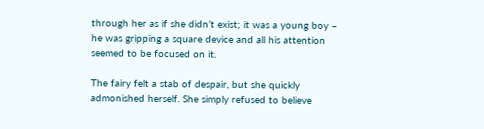through her as if she didn’t exist; it was a young boy – he was gripping a square device and all his attention seemed to be focused on it.

The fairy felt a stab of despair, but she quickly admonished herself. She simply refused to believe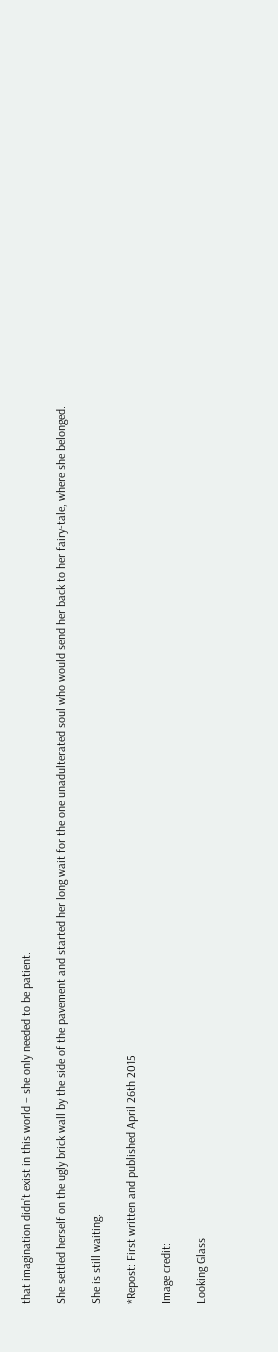that imagination didn’t exist in this world – she only needed to be patient.

She settled herself on the ugly brick wall by the side of the pavement and started her long wait for the one unadulterated soul who would send her back to her fairy-tale, where she belonged.

She is still waiting.

*Repost: First written and published April 26th 2015

Image credit:

Looking Glass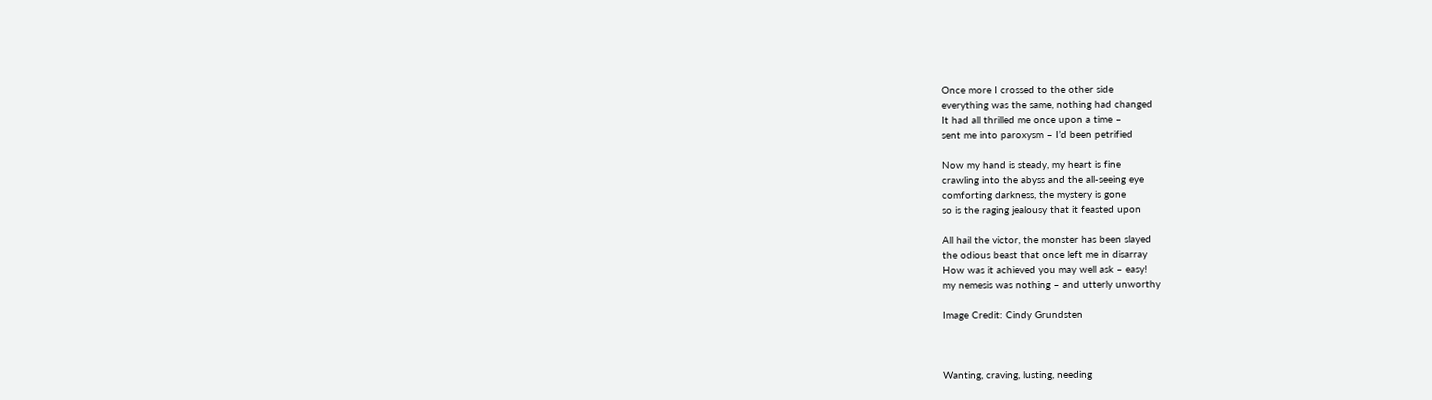Once more I crossed to the other side
everything was the same, nothing had changed
It had all thrilled me once upon a time –
sent me into paroxysm – I’d been petrified

Now my hand is steady, my heart is fine
crawling into the abyss and the all-seeing eye
comforting darkness, the mystery is gone
so is the raging jealousy that it feasted upon

All hail the victor, the monster has been slayed
the odious beast that once left me in disarray
How was it achieved you may well ask – easy!
my nemesis was nothing – and utterly unworthy

Image Credit: Cindy Grundsten



Wanting, craving, lusting, needing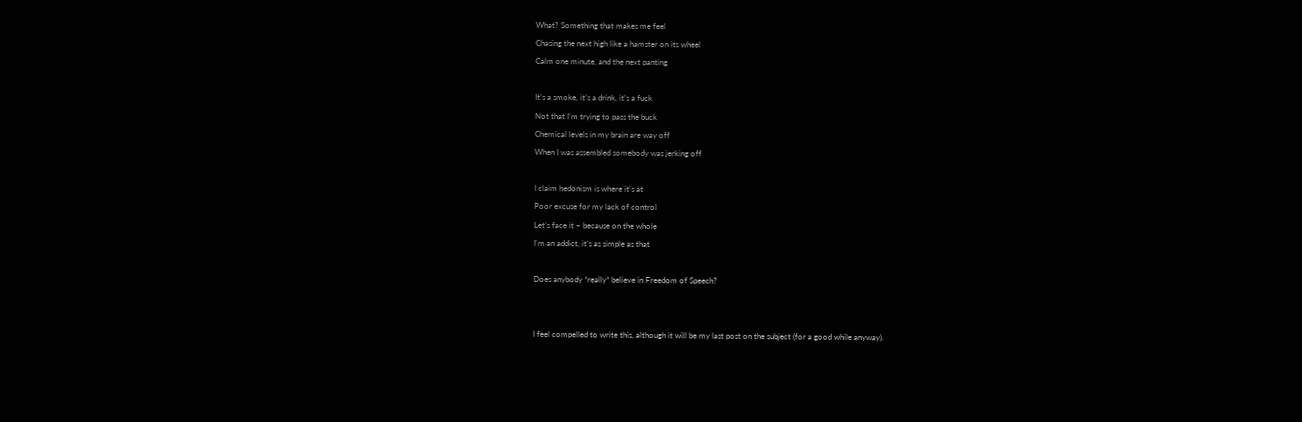What? Something that makes me feel
Chasing the next high like a hamster on its wheel
Calm one minute, and the next panting

It’s a smoke, it’s a drink, it’s a fuck
Not that I’m trying to pass the buck
Chemical levels in my brain are way off
When I was assembled somebody was jerking off

I claim hedonism is where it’s at
Poor excuse for my lack of control
Let’s face it – because on the whole
I’m an addict, it’s as simple as that

Does anybody *really* believe in Freedom of Speech?


I feel compelled to write this, although it will be my last post on the subject (for a good while anyway).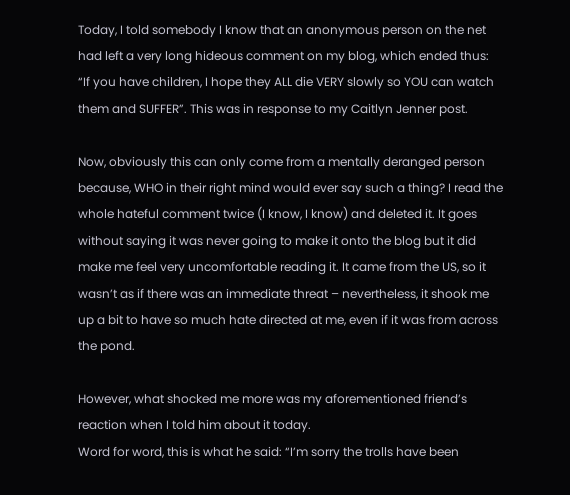Today, I told somebody I know that an anonymous person on the net had left a very long hideous comment on my blog, which ended thus: “If you have children, I hope they ALL die VERY slowly so YOU can watch them and SUFFER”. This was in response to my Caitlyn Jenner post.

Now, obviously this can only come from a mentally deranged person because, WHO in their right mind would ever say such a thing? I read the whole hateful comment twice (I know, I know) and deleted it. It goes without saying it was never going to make it onto the blog but it did make me feel very uncomfortable reading it. It came from the US, so it wasn’t as if there was an immediate threat – nevertheless, it shook me up a bit to have so much hate directed at me, even if it was from across the pond.

However, what shocked me more was my aforementioned friend’s reaction when I told him about it today.
Word for word, this is what he said: “I’m sorry the trolls have been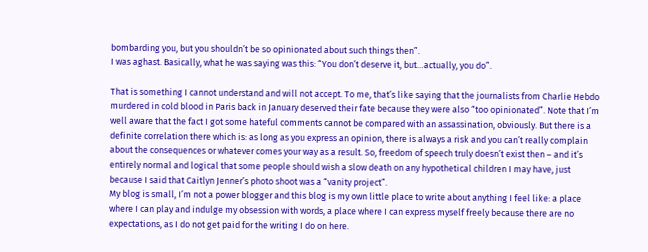bombarding you, but you shouldn’t be so opinionated about such things then”.
I was aghast. Basically, what he was saying was this: “You don’t deserve it, but…actually, you do”.

That is something I cannot understand and will not accept. To me, that’s like saying that the journalists from Charlie Hebdo murdered in cold blood in Paris back in January deserved their fate because they were also “too opinionated”. Note that I’m well aware that the fact I got some hateful comments cannot be compared with an assassination, obviously. But there is a definite correlation there which is: as long as you express an opinion, there is always a risk and you can’t really complain about the consequences or whatever comes your way as a result. So, freedom of speech truly doesn’t exist then – and it’s entirely normal and logical that some people should wish a slow death on any hypothetical children I may have, just because I said that Caitlyn Jenner’s photo shoot was a “vanity project”.
My blog is small, I’m not a power blogger and this blog is my own little place to write about anything I feel like: a place where I can play and indulge my obsession with words, a place where I can express myself freely because there are no expectations, as I do not get paid for the writing I do on here.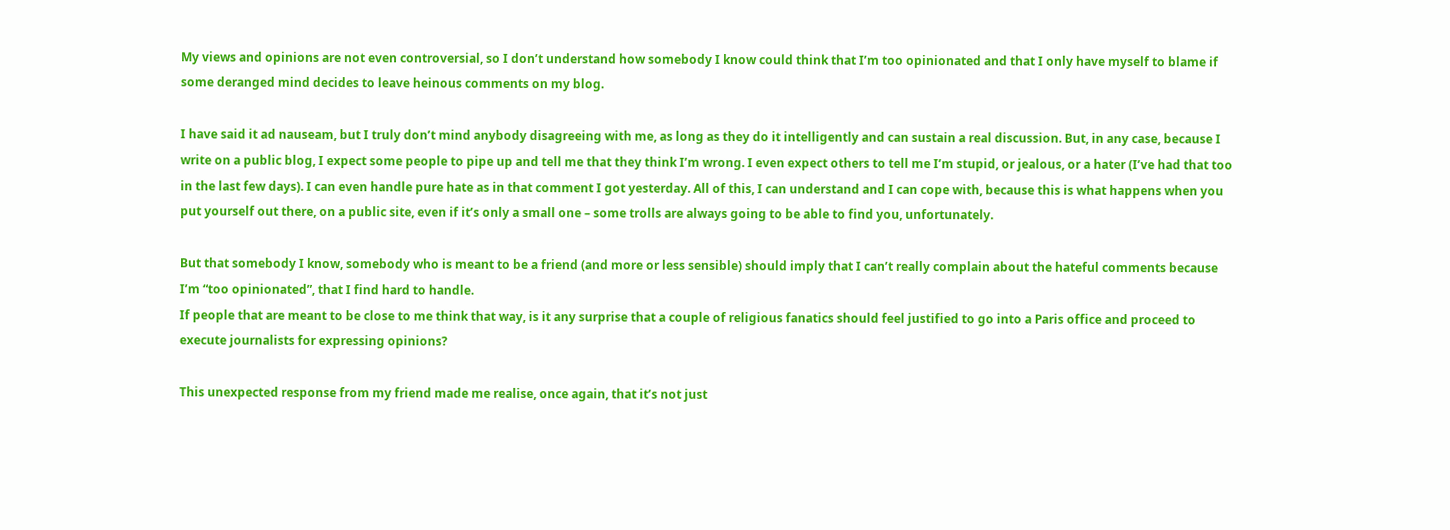My views and opinions are not even controversial, so I don’t understand how somebody I know could think that I’m too opinionated and that I only have myself to blame if some deranged mind decides to leave heinous comments on my blog.

I have said it ad nauseam, but I truly don’t mind anybody disagreeing with me, as long as they do it intelligently and can sustain a real discussion. But, in any case, because I write on a public blog, I expect some people to pipe up and tell me that they think I’m wrong. I even expect others to tell me I’m stupid, or jealous, or a hater (I’ve had that too in the last few days). I can even handle pure hate as in that comment I got yesterday. All of this, I can understand and I can cope with, because this is what happens when you put yourself out there, on a public site, even if it’s only a small one – some trolls are always going to be able to find you, unfortunately.

But that somebody I know, somebody who is meant to be a friend (and more or less sensible) should imply that I can’t really complain about the hateful comments because I’m “too opinionated”, that I find hard to handle.
If people that are meant to be close to me think that way, is it any surprise that a couple of religious fanatics should feel justified to go into a Paris office and proceed to execute journalists for expressing opinions?

This unexpected response from my friend made me realise, once again, that it’s not just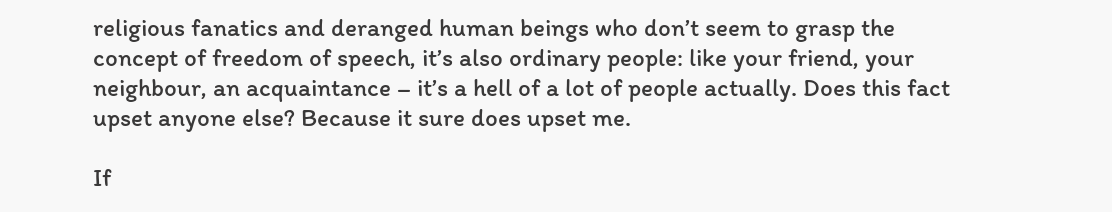religious fanatics and deranged human beings who don’t seem to grasp the concept of freedom of speech, it’s also ordinary people: like your friend, your neighbour, an acquaintance – it’s a hell of a lot of people actually. Does this fact upset anyone else? Because it sure does upset me.

If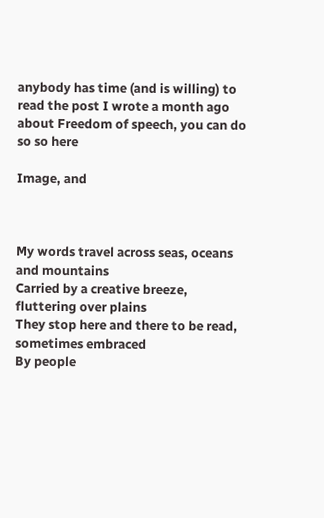anybody has time (and is willing) to read the post I wrote a month ago about Freedom of speech, you can do so so here

Image, and



My words travel across seas, oceans and mountains
Carried by a creative breeze, fluttering over plains
They stop here and there to be read, sometimes embraced
By people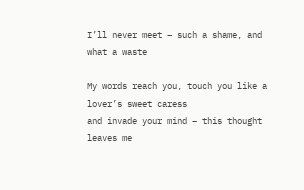I’ll never meet – such a shame, and what a waste

My words reach you, touch you like a lover’s sweet caress
and invade your mind – this thought leaves me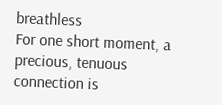breathless
For one short moment, a precious, tenuous connection is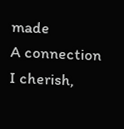made
A connection I cherish,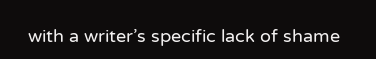with a writer’s specific lack of shame